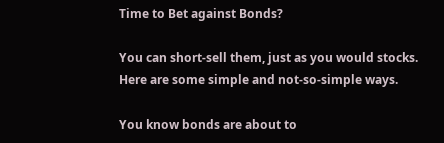Time to Bet against Bonds?

You can short-sell them, just as you would stocks. Here are some simple and not-so-simple ways.

You know bonds are about to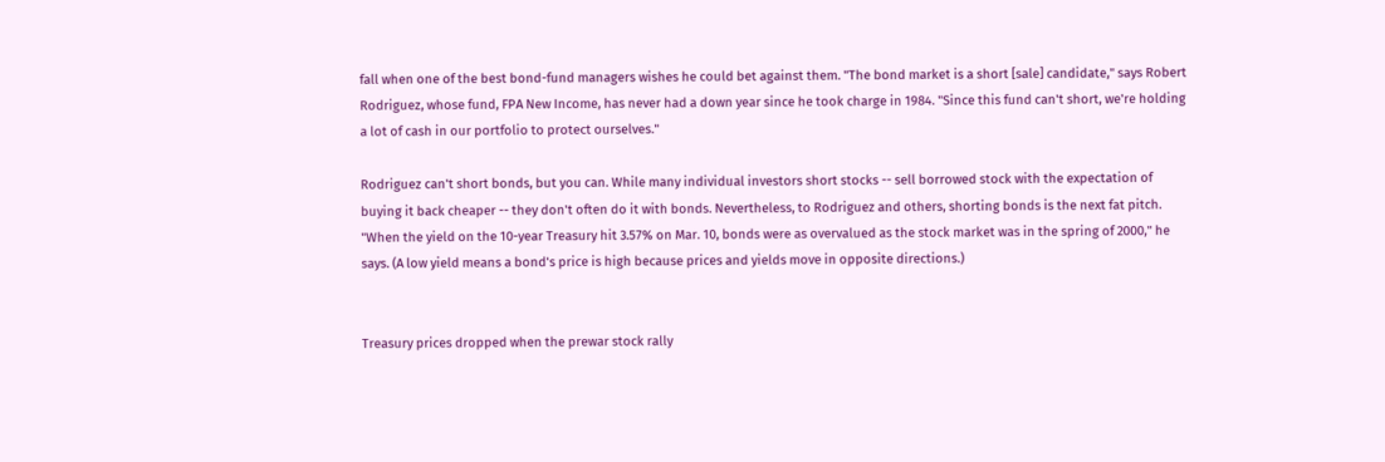fall when one of the best bond-fund managers wishes he could bet against them. "The bond market is a short [sale] candidate," says Robert Rodriguez, whose fund, FPA New Income, has never had a down year since he took charge in 1984. "Since this fund can't short, we're holding a lot of cash in our portfolio to protect ourselves."

Rodriguez can't short bonds, but you can. While many individual investors short stocks -- sell borrowed stock with the expectation of buying it back cheaper -- they don't often do it with bonds. Nevertheless, to Rodriguez and others, shorting bonds is the next fat pitch. "When the yield on the 10-year Treasury hit 3.57% on Mar. 10, bonds were as overvalued as the stock market was in the spring of 2000," he says. (A low yield means a bond's price is high because prices and yields move in opposite directions.)


Treasury prices dropped when the prewar stock rally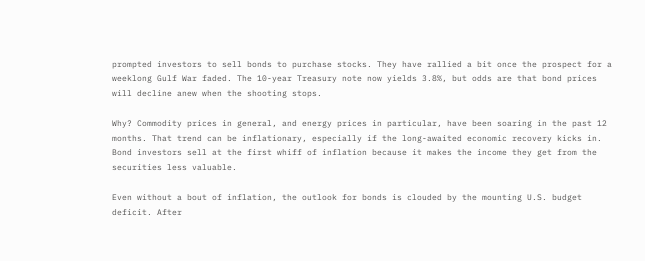prompted investors to sell bonds to purchase stocks. They have rallied a bit once the prospect for a weeklong Gulf War faded. The 10-year Treasury note now yields 3.8%, but odds are that bond prices will decline anew when the shooting stops.

Why? Commodity prices in general, and energy prices in particular, have been soaring in the past 12 months. That trend can be inflationary, especially if the long-awaited economic recovery kicks in. Bond investors sell at the first whiff of inflation because it makes the income they get from the securities less valuable.

Even without a bout of inflation, the outlook for bonds is clouded by the mounting U.S. budget deficit. After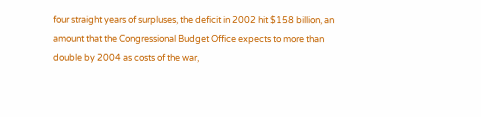four straight years of surpluses, the deficit in 2002 hit $158 billion, an amount that the Congressional Budget Office expects to more than double by 2004 as costs of the war,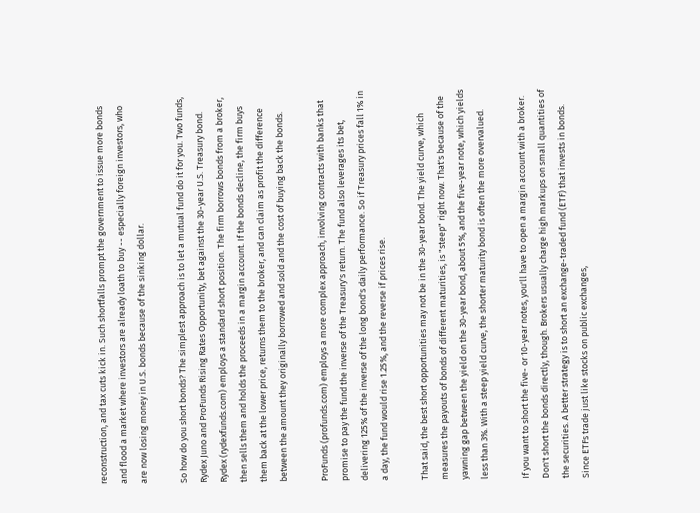reconstruction, and tax cuts kick in. Such shortfalls prompt the government to issue more bonds and flood a market where investors are already loath to buy -- especially foreign investors, who are now losing money in U.S. bonds because of the sinking dollar.

So how do you short bonds? The simplest approach is to let a mutual fund do it for you. Two funds, Rydex Juno and ProFunds Rising Rates Opportunity, bet against the 30-year U.S. Treasury bond. Rydex (rydexfunds.com) employs a standard short position. The firm borrows bonds from a broker, then sells them and holds the proceeds in a margin account. If the bonds decline, the firm buys them back at the lower price, returns them to the broker, and can claim as profit the difference between the amount they originally borrowed and sold and the cost of buying back the bonds.

ProFunds (profunds.com) employs a more complex approach, involving contracts with banks that promise to pay the fund the inverse of the Treasury's return. The fund also leverages its bet, delivering 125% of the inverse of the long bond's daily performance. So if Treasury prices fall 1% in a day, the fund would rise 1.25%, and the reverse if prices rise.

That said, the best short opportunities may not be in the 30-year bond. The yield curve, which measures the payouts of bonds of different maturities, is "steep" right now. That's because of the yawning gap between the yield on the 30-year bond, about 5%, and the five-year note, which yields less than 3%. With a steep yield curve, the shorter maturity bond is often the more overvalued.

If you want to short the five- or 10-year notes, you'll have to open a margin account with a broker. Don't short the bonds directly, though. Brokers usually charge high markups on small quantities of the securities. A better strategy is to short an exchange-traded fund (ETF) that invests in bonds. Since ETFs trade just like stocks on public exchanges,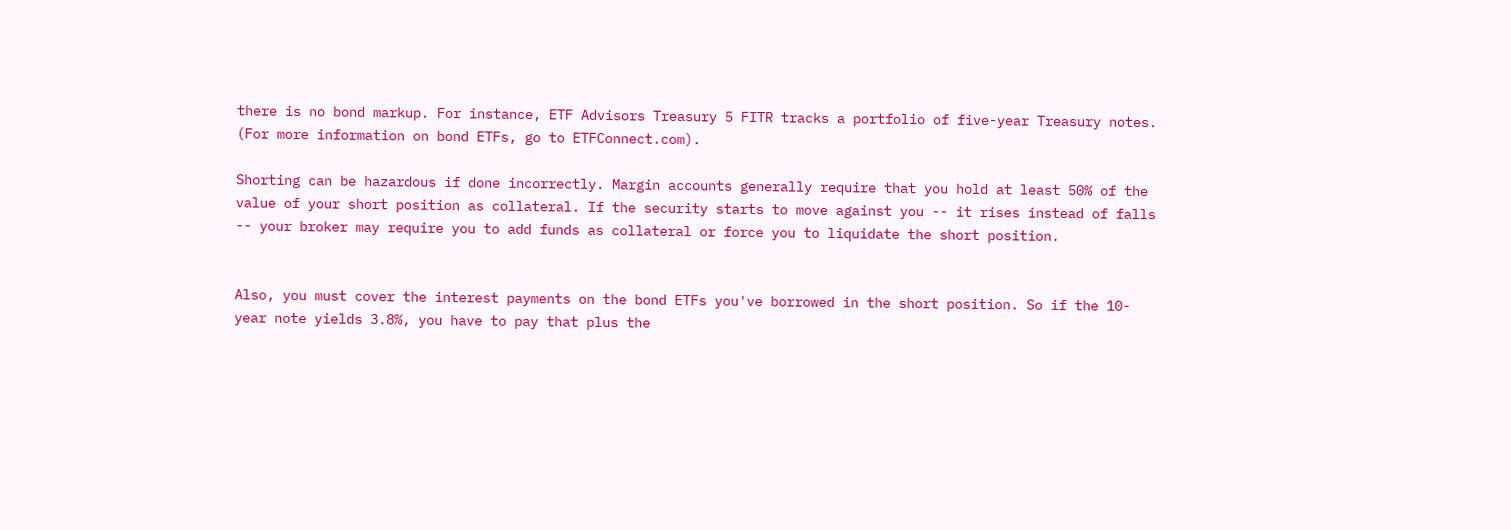there is no bond markup. For instance, ETF Advisors Treasury 5 FITR tracks a portfolio of five-year Treasury notes. (For more information on bond ETFs, go to ETFConnect.com).

Shorting can be hazardous if done incorrectly. Margin accounts generally require that you hold at least 50% of the value of your short position as collateral. If the security starts to move against you -- it rises instead of falls -- your broker may require you to add funds as collateral or force you to liquidate the short position.


Also, you must cover the interest payments on the bond ETFs you've borrowed in the short position. So if the 10-year note yields 3.8%, you have to pay that plus the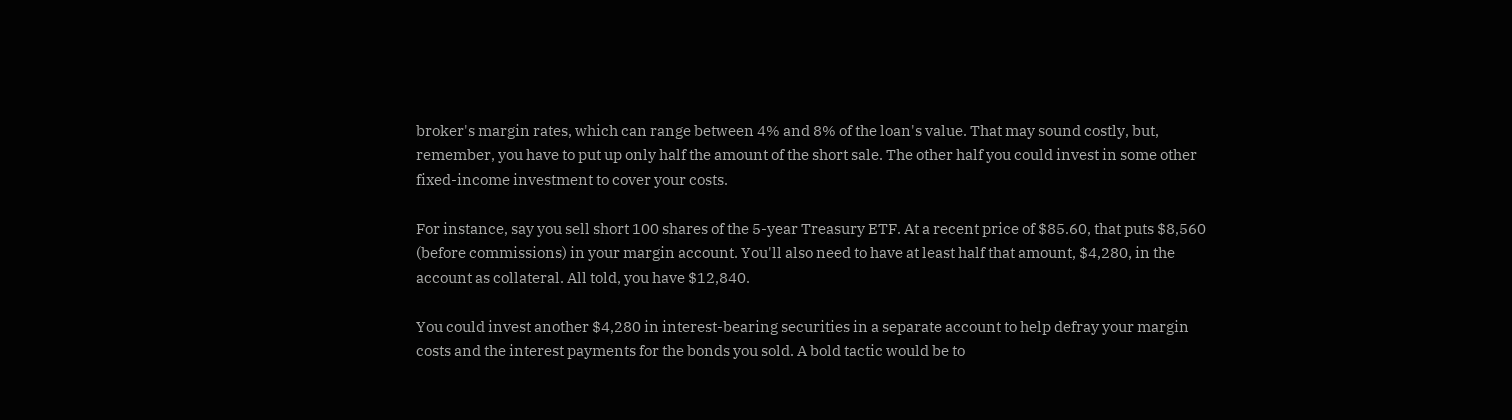broker's margin rates, which can range between 4% and 8% of the loan's value. That may sound costly, but, remember, you have to put up only half the amount of the short sale. The other half you could invest in some other fixed-income investment to cover your costs.

For instance, say you sell short 100 shares of the 5-year Treasury ETF. At a recent price of $85.60, that puts $8,560 (before commissions) in your margin account. You'll also need to have at least half that amount, $4,280, in the account as collateral. All told, you have $12,840.

You could invest another $4,280 in interest-bearing securities in a separate account to help defray your margin costs and the interest payments for the bonds you sold. A bold tactic would be to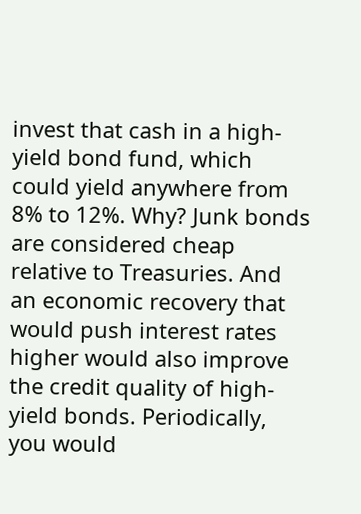invest that cash in a high-yield bond fund, which could yield anywhere from 8% to 12%. Why? Junk bonds are considered cheap relative to Treasuries. And an economic recovery that would push interest rates higher would also improve the credit quality of high-yield bonds. Periodically, you would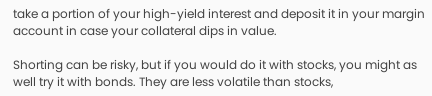take a portion of your high-yield interest and deposit it in your margin account in case your collateral dips in value.

Shorting can be risky, but if you would do it with stocks, you might as well try it with bonds. They are less volatile than stocks,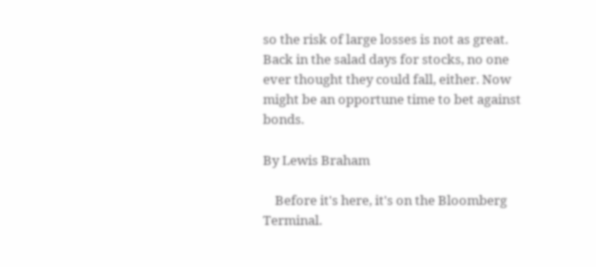so the risk of large losses is not as great. Back in the salad days for stocks, no one ever thought they could fall, either. Now might be an opportune time to bet against bonds.

By Lewis Braham

    Before it's here, it's on the Bloomberg Terminal.